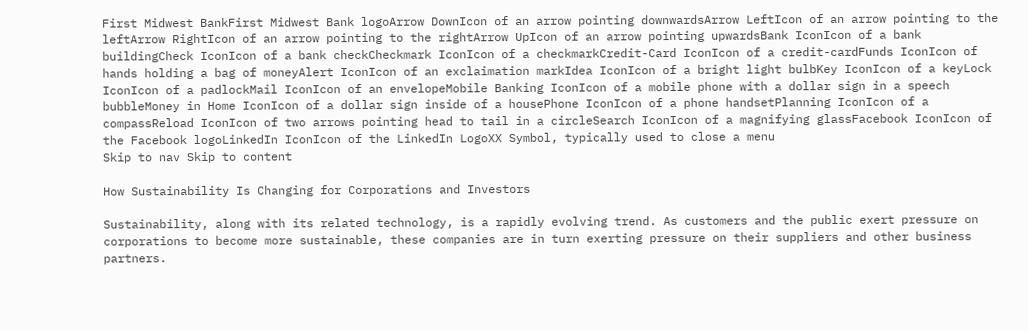First Midwest BankFirst Midwest Bank logoArrow DownIcon of an arrow pointing downwardsArrow LeftIcon of an arrow pointing to the leftArrow RightIcon of an arrow pointing to the rightArrow UpIcon of an arrow pointing upwardsBank IconIcon of a bank buildingCheck IconIcon of a bank checkCheckmark IconIcon of a checkmarkCredit-Card IconIcon of a credit-cardFunds IconIcon of hands holding a bag of moneyAlert IconIcon of an exclaimation markIdea IconIcon of a bright light bulbKey IconIcon of a keyLock IconIcon of a padlockMail IconIcon of an envelopeMobile Banking IconIcon of a mobile phone with a dollar sign in a speech bubbleMoney in Home IconIcon of a dollar sign inside of a housePhone IconIcon of a phone handsetPlanning IconIcon of a compassReload IconIcon of two arrows pointing head to tail in a circleSearch IconIcon of a magnifying glassFacebook IconIcon of the Facebook logoLinkedIn IconIcon of the LinkedIn LogoXX Symbol, typically used to close a menu
Skip to nav Skip to content

How Sustainability Is Changing for Corporations and Investors

Sustainability, along with its related technology, is a rapidly evolving trend. As customers and the public exert pressure on corporations to become more sustainable, these companies are in turn exerting pressure on their suppliers and other business partners.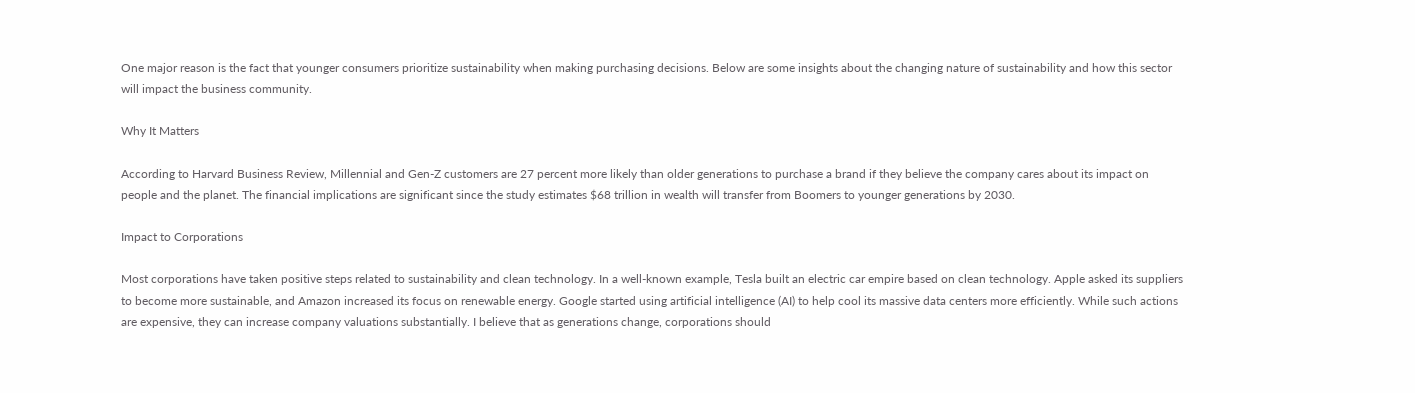One major reason is the fact that younger consumers prioritize sustainability when making purchasing decisions. Below are some insights about the changing nature of sustainability and how this sector will impact the business community.

Why It Matters

According to Harvard Business Review, Millennial and Gen-Z customers are 27 percent more likely than older generations to purchase a brand if they believe the company cares about its impact on people and the planet. The financial implications are significant since the study estimates $68 trillion in wealth will transfer from Boomers to younger generations by 2030.

Impact to Corporations

Most corporations have taken positive steps related to sustainability and clean technology. In a well-known example, Tesla built an electric car empire based on clean technology. Apple asked its suppliers to become more sustainable, and Amazon increased its focus on renewable energy. Google started using artificial intelligence (AI) to help cool its massive data centers more efficiently. While such actions are expensive, they can increase company valuations substantially. I believe that as generations change, corporations should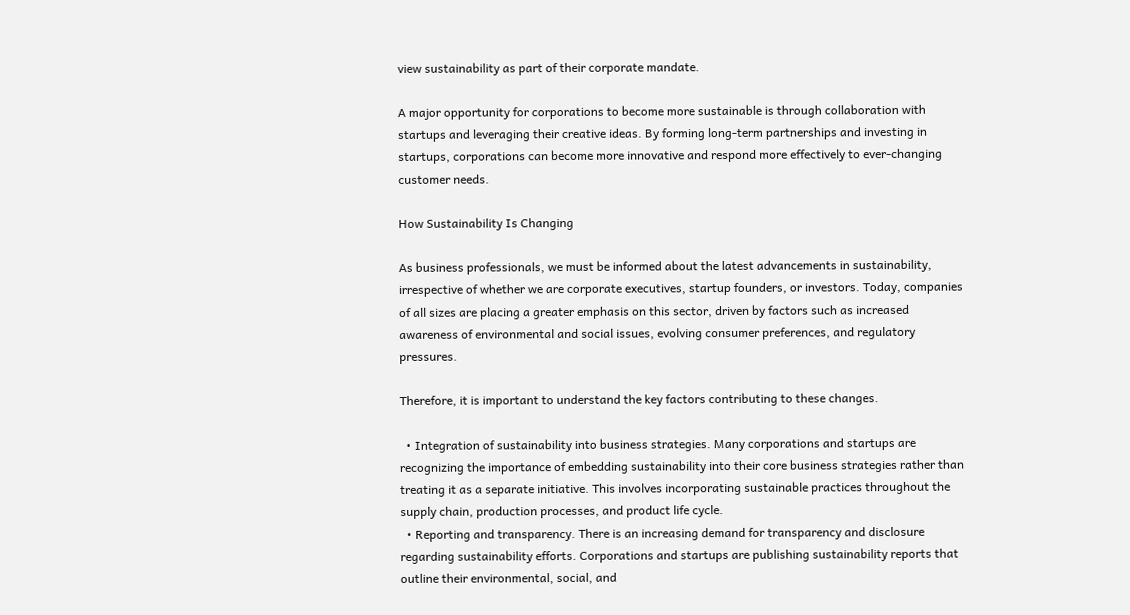view sustainability as part of their corporate mandate.

A major opportunity for corporations to become more sustainable is through collaboration with startups and leveraging their creative ideas. By forming long-term partnerships and investing in startups, corporations can become more innovative and respond more effectively to ever-changing customer needs.

How Sustainability Is Changing

As business professionals, we must be informed about the latest advancements in sustainability, irrespective of whether we are corporate executives, startup founders, or investors. Today, companies of all sizes are placing a greater emphasis on this sector, driven by factors such as increased awareness of environmental and social issues, evolving consumer preferences, and regulatory pressures.

Therefore, it is important to understand the key factors contributing to these changes.

  • Integration of sustainability into business strategies. Many corporations and startups are recognizing the importance of embedding sustainability into their core business strategies rather than treating it as a separate initiative. This involves incorporating sustainable practices throughout the supply chain, production processes, and product life cycle.
  • Reporting and transparency. There is an increasing demand for transparency and disclosure regarding sustainability efforts. Corporations and startups are publishing sustainability reports that outline their environmental, social, and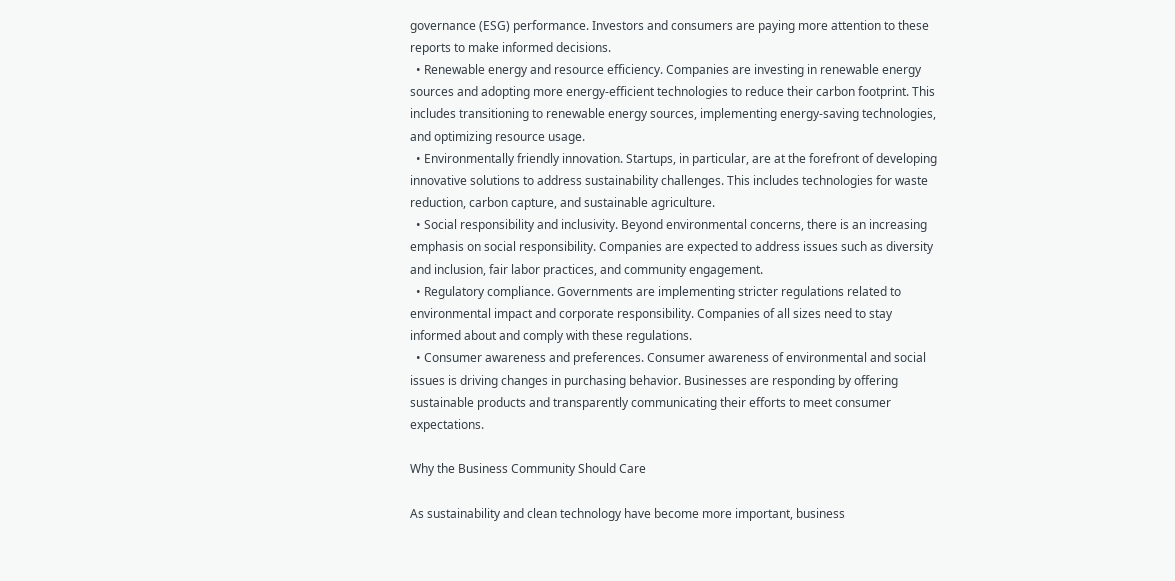governance (ESG) performance. Investors and consumers are paying more attention to these reports to make informed decisions.
  • Renewable energy and resource efficiency. Companies are investing in renewable energy sources and adopting more energy-efficient technologies to reduce their carbon footprint. This includes transitioning to renewable energy sources, implementing energy-saving technologies, and optimizing resource usage.
  • Environmentally friendly innovation. Startups, in particular, are at the forefront of developing innovative solutions to address sustainability challenges. This includes technologies for waste reduction, carbon capture, and sustainable agriculture.
  • Social responsibility and inclusivity. Beyond environmental concerns, there is an increasing emphasis on social responsibility. Companies are expected to address issues such as diversity and inclusion, fair labor practices, and community engagement.
  • Regulatory compliance. Governments are implementing stricter regulations related to environmental impact and corporate responsibility. Companies of all sizes need to stay informed about and comply with these regulations.
  • Consumer awareness and preferences. Consumer awareness of environmental and social issues is driving changes in purchasing behavior. Businesses are responding by offering sustainable products and transparently communicating their efforts to meet consumer expectations.

Why the Business Community Should Care

As sustainability and clean technology have become more important, business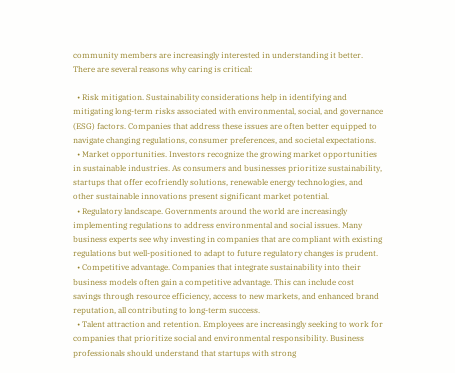community members are increasingly interested in understanding it better. There are several reasons why caring is critical:

  • Risk mitigation. Sustainability considerations help in identifying and mitigating long-term risks associated with environmental, social, and governance (ESG) factors. Companies that address these issues are often better equipped to navigate changing regulations, consumer preferences, and societal expectations.
  • Market opportunities. Investors recognize the growing market opportunities in sustainable industries. As consumers and businesses prioritize sustainability, startups that offer ecofriendly solutions, renewable energy technologies, and other sustainable innovations present significant market potential.
  • Regulatory landscape. Governments around the world are increasingly implementing regulations to address environmental and social issues. Many business experts see why investing in companies that are compliant with existing regulations but well-positioned to adapt to future regulatory changes is prudent.
  • Competitive advantage. Companies that integrate sustainability into their business models often gain a competitive advantage. This can include cost savings through resource efficiency, access to new markets, and enhanced brand reputation, all contributing to long-term success.
  • Talent attraction and retention. Employees are increasingly seeking to work for companies that prioritize social and environmental responsibility. Business professionals should understand that startups with strong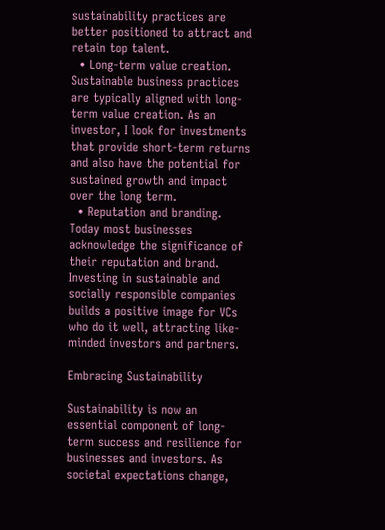sustainability practices are better positioned to attract and retain top talent.
  • Long-term value creation. Sustainable business practices are typically aligned with long-term value creation. As an investor, I look for investments that provide short-term returns and also have the potential for sustained growth and impact over the long term.
  • Reputation and branding. Today most businesses acknowledge the significance of their reputation and brand. Investing in sustainable and socially responsible companies builds a positive image for VCs who do it well, attracting like-minded investors and partners.

Embracing Sustainability

Sustainability is now an essential component of long-term success and resilience for businesses and investors. As societal expectations change,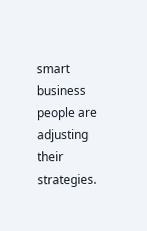smart business people are adjusting their strategies.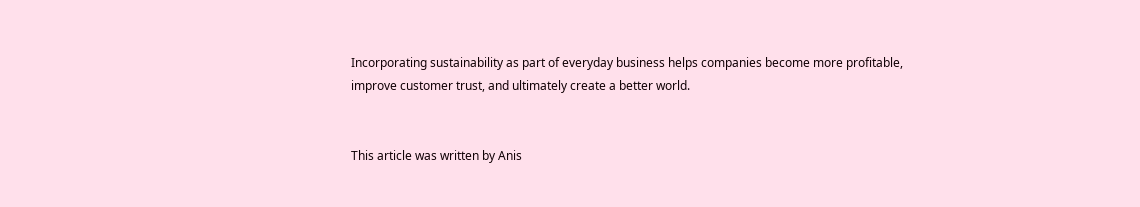Incorporating sustainability as part of everyday business helps companies become more profitable, improve customer trust, and ultimately create a better world.


This article was written by Anis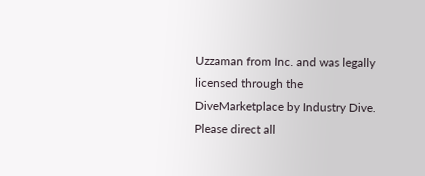Uzzaman from Inc. and was legally licensed through the DiveMarketplace by Industry Dive. Please direct all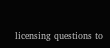licensing questions to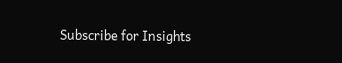Subscribe for Insights